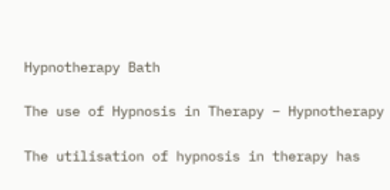Hypnotherapy Bath

The use of Hypnosis in Therapy – Hypnotherapy

The utilisation of hypnosis in therapy has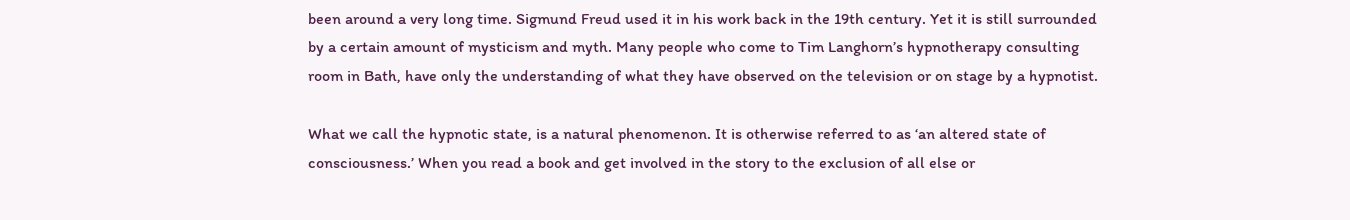been around a very long time. Sigmund Freud used it in his work back in the 19th century. Yet it is still surrounded by a certain amount of mysticism and myth. Many people who come to Tim Langhorn’s hypnotherapy consulting room in Bath, have only the understanding of what they have observed on the television or on stage by a hypnotist.

What we call the hypnotic state, is a natural phenomenon. It is otherwise referred to as ‘an altered state of consciousness.’ When you read a book and get involved in the story to the exclusion of all else or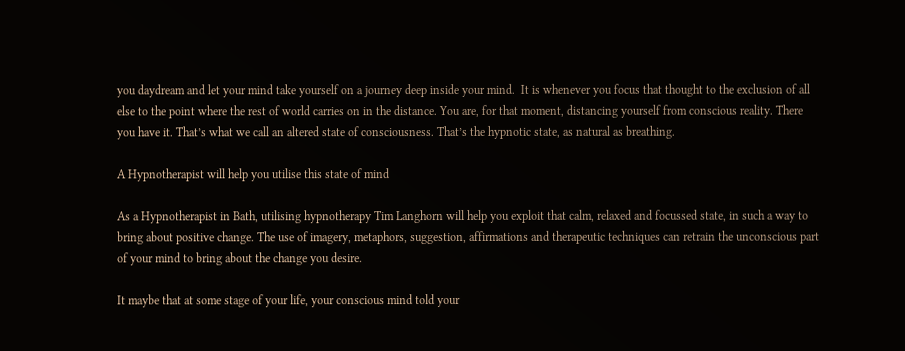you daydream and let your mind take yourself on a journey deep inside your mind.  It is whenever you focus that thought to the exclusion of all else to the point where the rest of world carries on in the distance. You are, for that moment, distancing yourself from conscious reality. There you have it. That’s what we call an altered state of consciousness. That’s the hypnotic state, as natural as breathing.

A Hypnotherapist will help you utilise this state of mind

As a Hypnotherapist in Bath, utilising hypnotherapy Tim Langhorn will help you exploit that calm, relaxed and focussed state, in such a way to bring about positive change. The use of imagery, metaphors, suggestion, affirmations and therapeutic techniques can retrain the unconscious part of your mind to bring about the change you desire.

It maybe that at some stage of your life, your conscious mind told your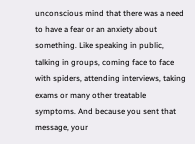unconscious mind that there was a need to have a fear or an anxiety about something. Like speaking in public, talking in groups, coming face to face with spiders, attending interviews, taking exams or many other treatable symptoms. And because you sent that message, your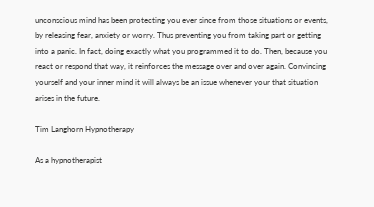unconscious mind has been protecting you ever since from those situations or events, by releasing fear, anxiety or worry. Thus preventing you from taking part or getting into a panic. In fact, doing exactly what you programmed it to do. Then, because you react or respond that way, it reinforces the message over and over again. Convincing yourself and your inner mind it will always be an issue whenever your that situation arises in the future.

Tim Langhorn Hypnotherapy

As a hypnotherapist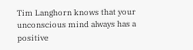Tim Langhorn knows that your unconscious mind always has a positive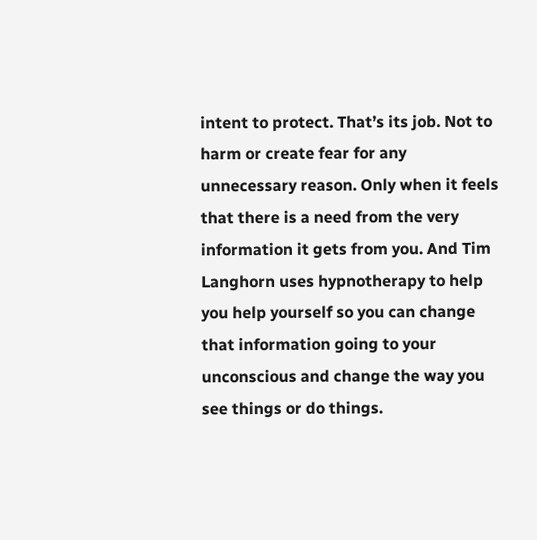intent to protect. That’s its job. Not to harm or create fear for any unnecessary reason. Only when it feels that there is a need from the very information it gets from you. And Tim Langhorn uses hypnotherapy to help you help yourself so you can change that information going to your unconscious and change the way you see things or do things.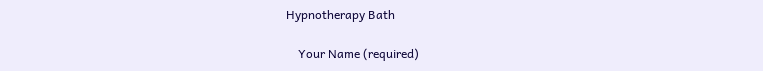Hypnotherapy Bath

    Your Name (required)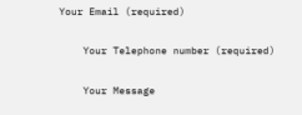Your Email (required)

    Your Telephone number (required)

    Your Message